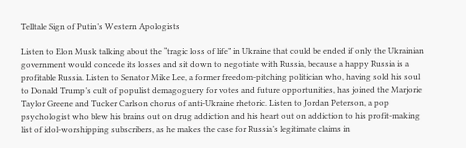Telltale Sign of Putin’s Western Apologists

Listen to Elon Musk talking about the “tragic loss of life” in Ukraine that could be ended if only the Ukrainian government would concede its losses and sit down to negotiate with Russia, because a happy Russia is a profitable Russia. Listen to Senator Mike Lee, a former freedom-pitching politician who, having sold his soul to Donald Trump’s cult of populist demagoguery for votes and future opportunities, has joined the Marjorie Taylor Greene and Tucker Carlson chorus of anti-Ukraine rhetoric. Listen to Jordan Peterson, a pop psychologist who blew his brains out on drug addiction and his heart out on addiction to his profit-making list of idol-worshipping subscribers, as he makes the case for Russia’s legitimate claims in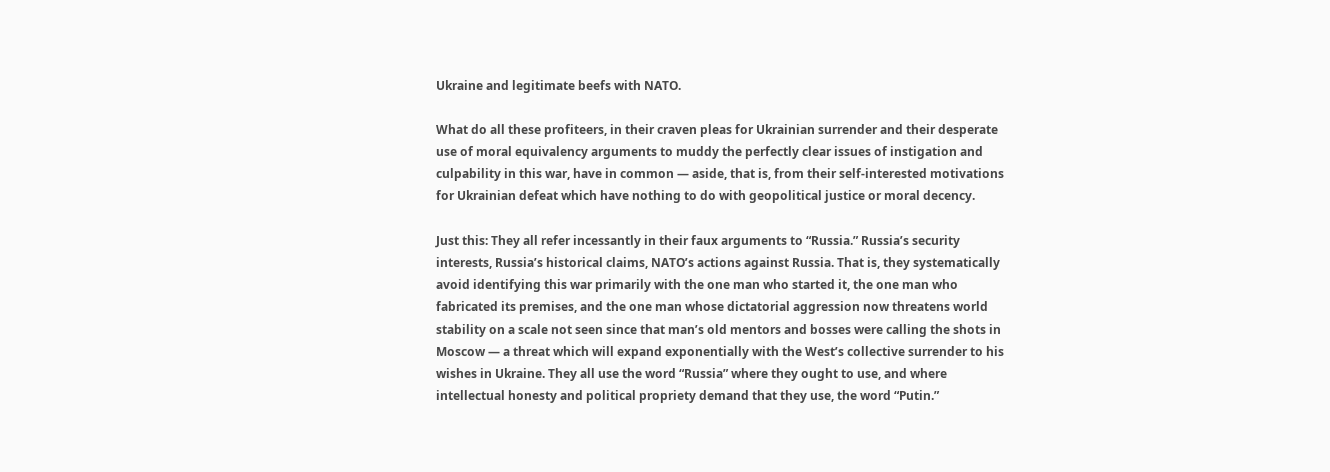Ukraine and legitimate beefs with NATO.

What do all these profiteers, in their craven pleas for Ukrainian surrender and their desperate use of moral equivalency arguments to muddy the perfectly clear issues of instigation and culpability in this war, have in common — aside, that is, from their self-interested motivations for Ukrainian defeat which have nothing to do with geopolitical justice or moral decency.

Just this: They all refer incessantly in their faux arguments to “Russia.” Russia’s security interests, Russia’s historical claims, NATO’s actions against Russia. That is, they systematically avoid identifying this war primarily with the one man who started it, the one man who fabricated its premises, and the one man whose dictatorial aggression now threatens world stability on a scale not seen since that man’s old mentors and bosses were calling the shots in Moscow — a threat which will expand exponentially with the West’s collective surrender to his wishes in Ukraine. They all use the word “Russia” where they ought to use, and where intellectual honesty and political propriety demand that they use, the word “Putin.”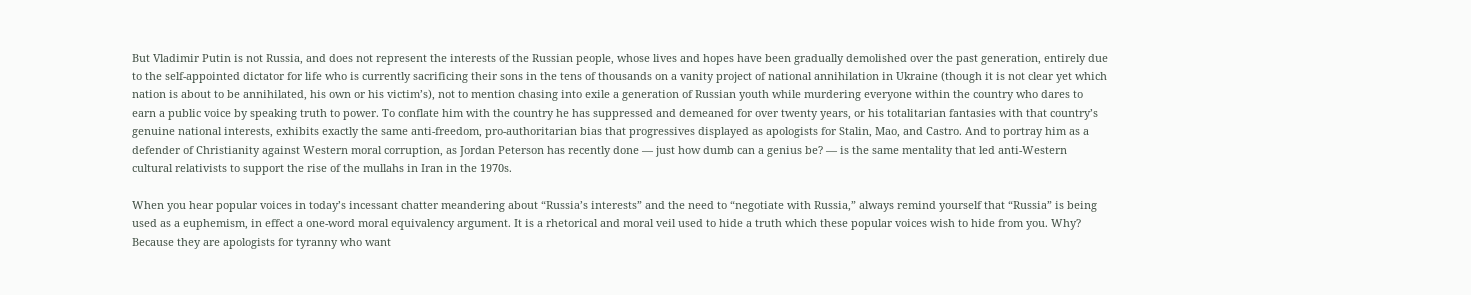But Vladimir Putin is not Russia, and does not represent the interests of the Russian people, whose lives and hopes have been gradually demolished over the past generation, entirely due to the self-appointed dictator for life who is currently sacrificing their sons in the tens of thousands on a vanity project of national annihilation in Ukraine (though it is not clear yet which nation is about to be annihilated, his own or his victim’s), not to mention chasing into exile a generation of Russian youth while murdering everyone within the country who dares to earn a public voice by speaking truth to power. To conflate him with the country he has suppressed and demeaned for over twenty years, or his totalitarian fantasies with that country’s genuine national interests, exhibits exactly the same anti-freedom, pro-authoritarian bias that progressives displayed as apologists for Stalin, Mao, and Castro. And to portray him as a defender of Christianity against Western moral corruption, as Jordan Peterson has recently done — just how dumb can a genius be? — is the same mentality that led anti-Western cultural relativists to support the rise of the mullahs in Iran in the 1970s.

When you hear popular voices in today’s incessant chatter meandering about “Russia’s interests” and the need to “negotiate with Russia,” always remind yourself that “Russia” is being used as a euphemism, in effect a one-word moral equivalency argument. It is a rhetorical and moral veil used to hide a truth which these popular voices wish to hide from you. Why? Because they are apologists for tyranny who want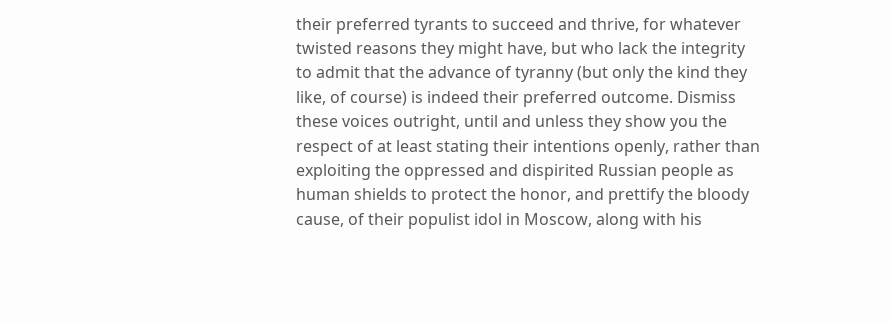their preferred tyrants to succeed and thrive, for whatever twisted reasons they might have, but who lack the integrity to admit that the advance of tyranny (but only the kind they like, of course) is indeed their preferred outcome. Dismiss these voices outright, until and unless they show you the respect of at least stating their intentions openly, rather than exploiting the oppressed and dispirited Russian people as human shields to protect the honor, and prettify the bloody cause, of their populist idol in Moscow, along with his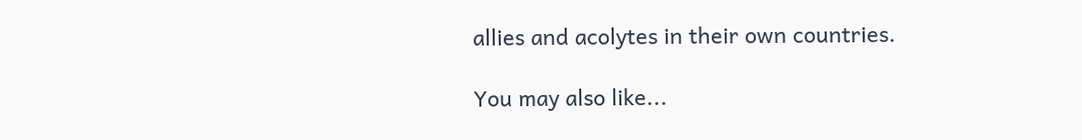allies and acolytes in their own countries.

You may also like...